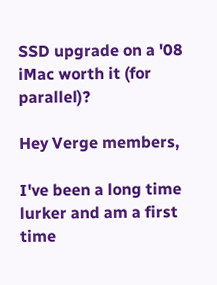SSD upgrade on a '08 iMac worth it (for parallel)?

Hey Verge members,

I've been a long time lurker and am a first time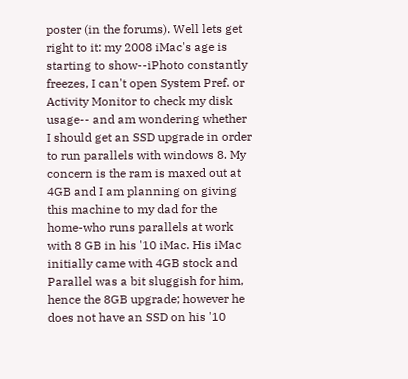poster (in the forums). Well lets get right to it: my 2008 iMac's age is starting to show--iPhoto constantly freezes, I can't open System Pref. or Activity Monitor to check my disk usage-- and am wondering whether I should get an SSD upgrade in order to run parallels with windows 8. My concern is the ram is maxed out at 4GB and I am planning on giving this machine to my dad for the home-who runs parallels at work with 8 GB in his '10 iMac. His iMac initially came with 4GB stock and Parallel was a bit sluggish for him, hence the 8GB upgrade; however he does not have an SSD on his '10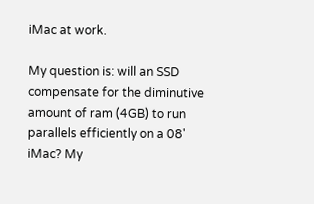iMac at work.

My question is: will an SSD compensate for the diminutive amount of ram (4GB) to run parallels efficiently on a 08' iMac? My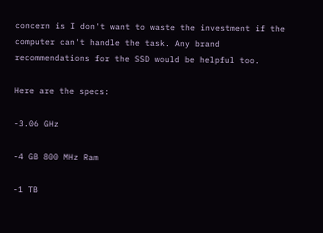concern is I don't want to waste the investment if the computer can't handle the task. Any brand recommendations for the SSD would be helpful too.

Here are the specs:

-3.06 GHz

-4 GB 800 MHz Ram

-1 TB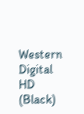Western Digital HD (Black)